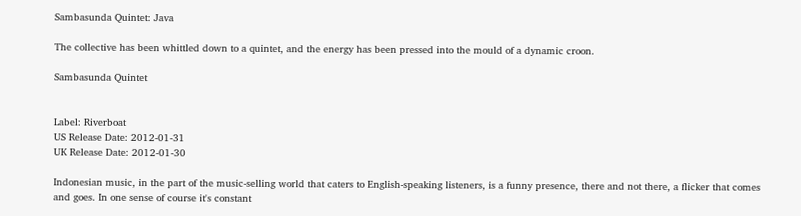Sambasunda Quintet: Java

The collective has been whittled down to a quintet, and the energy has been pressed into the mould of a dynamic croon.

Sambasunda Quintet


Label: Riverboat
US Release Date: 2012-01-31
UK Release Date: 2012-01-30

Indonesian music, in the part of the music-selling world that caters to English-speaking listeners, is a funny presence, there and not there, a flicker that comes and goes. In one sense of course it's constant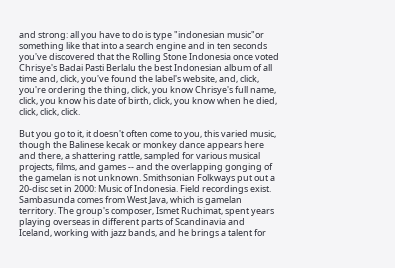and strong: all you have to do is type "indonesian music"or something like that into a search engine and in ten seconds you've discovered that the Rolling Stone Indonesia once voted Chrisye's Badai Pasti Berlalu the best Indonesian album of all time and, click, you've found the label's website, and, click, you're ordering the thing, click, you know Chrisye's full name, click, you know his date of birth, click, you know when he died, click, click, click.

But you go to it, it doesn't often come to you, this varied music, though the Balinese kecak or monkey dance appears here and there, a shattering rattle, sampled for various musical projects, films, and games -- and the overlapping gonging of the gamelan is not unknown. Smithsonian Folkways put out a 20-disc set in 2000: Music of Indonesia. Field recordings exist. Sambasunda comes from West Java, which is gamelan territory. The group's composer, Ismet Ruchimat, spent years playing overseas in different parts of Scandinavia and Iceland, working with jazz bands, and he brings a talent for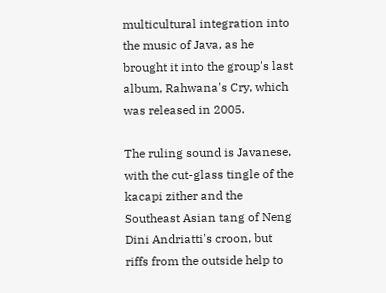multicultural integration into the music of Java, as he brought it into the group's last album, Rahwana's Cry, which was released in 2005.

The ruling sound is Javanese, with the cut-glass tingle of the kacapi zither and the Southeast Asian tang of Neng Dini Andriatti's croon, but riffs from the outside help to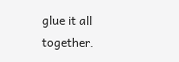glue it all together.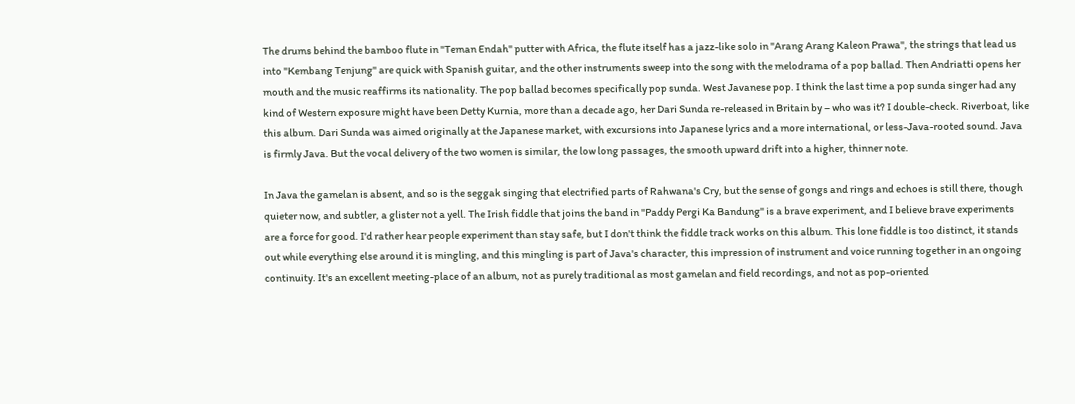The drums behind the bamboo flute in "Teman Endah" putter with Africa, the flute itself has a jazz-like solo in "Arang Arang Kaleon Prawa", the strings that lead us into "Kembang Tenjung" are quick with Spanish guitar, and the other instruments sweep into the song with the melodrama of a pop ballad. Then Andriatti opens her mouth and the music reaffirms its nationality. The pop ballad becomes specifically pop sunda. West Javanese pop. I think the last time a pop sunda singer had any kind of Western exposure might have been Detty Kurnia, more than a decade ago, her Dari Sunda re-released in Britain by – who was it? I double-check. Riverboat, like this album. Dari Sunda was aimed originally at the Japanese market, with excursions into Japanese lyrics and a more international, or less-Java-rooted sound. Java is firmly Java. But the vocal delivery of the two women is similar, the low long passages, the smooth upward drift into a higher, thinner note.

In Java the gamelan is absent, and so is the seggak singing that electrified parts of Rahwana's Cry, but the sense of gongs and rings and echoes is still there, though quieter now, and subtler, a glister not a yell. The Irish fiddle that joins the band in "Paddy Pergi Ka Bandung" is a brave experiment, and I believe brave experiments are a force for good. I'd rather hear people experiment than stay safe, but I don't think the fiddle track works on this album. This lone fiddle is too distinct, it stands out while everything else around it is mingling, and this mingling is part of Java's character, this impression of instrument and voice running together in an ongoing continuity. It's an excellent meeting-place of an album, not as purely traditional as most gamelan and field recordings, and not as pop-oriented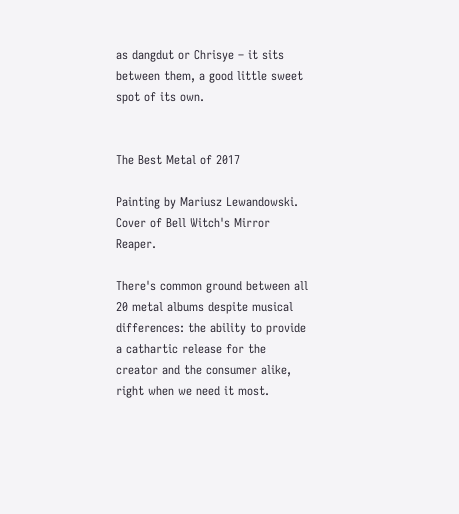as dangdut or Chrisye – it sits between them, a good little sweet spot of its own.


The Best Metal of 2017

Painting by Mariusz Lewandowski. Cover of Bell Witch's Mirror Reaper.

There's common ground between all 20 metal albums despite musical differences: the ability to provide a cathartic release for the creator and the consumer alike, right when we need it most.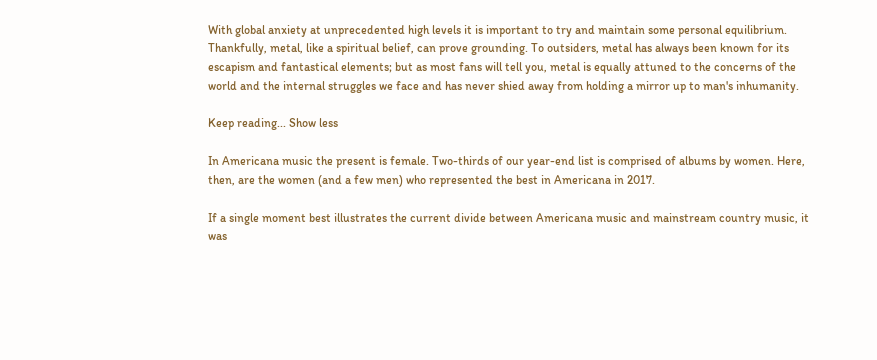With global anxiety at unprecedented high levels it is important to try and maintain some personal equilibrium. Thankfully, metal, like a spiritual belief, can prove grounding. To outsiders, metal has always been known for its escapism and fantastical elements; but as most fans will tell you, metal is equally attuned to the concerns of the world and the internal struggles we face and has never shied away from holding a mirror up to man's inhumanity.

Keep reading... Show less

In Americana music the present is female. Two-thirds of our year-end list is comprised of albums by women. Here, then, are the women (and a few men) who represented the best in Americana in 2017.

If a single moment best illustrates the current divide between Americana music and mainstream country music, it was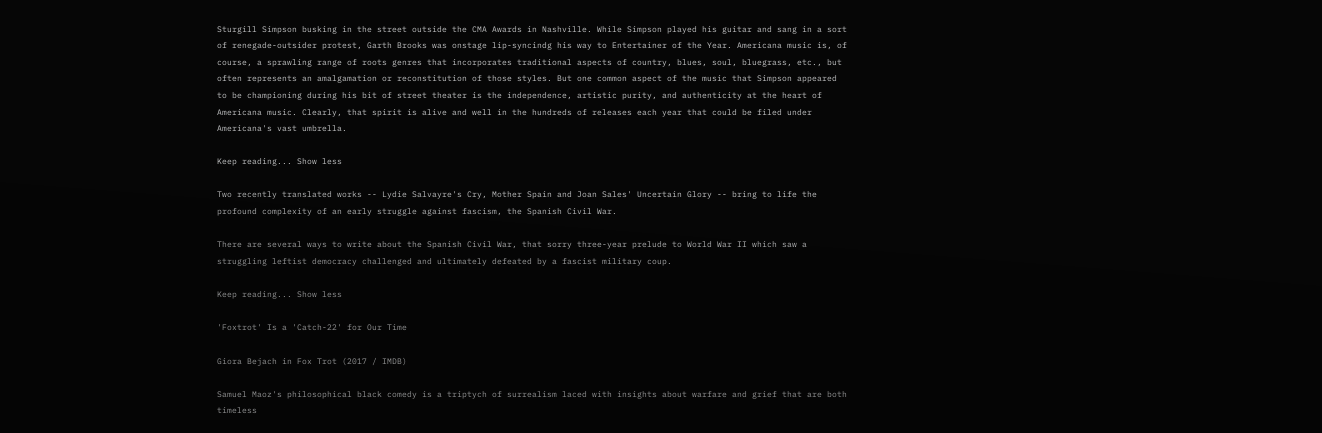Sturgill Simpson busking in the street outside the CMA Awards in Nashville. While Simpson played his guitar and sang in a sort of renegade-outsider protest, Garth Brooks was onstage lip-syncindg his way to Entertainer of the Year. Americana music is, of course, a sprawling range of roots genres that incorporates traditional aspects of country, blues, soul, bluegrass, etc., but often represents an amalgamation or reconstitution of those styles. But one common aspect of the music that Simpson appeared to be championing during his bit of street theater is the independence, artistic purity, and authenticity at the heart of Americana music. Clearly, that spirit is alive and well in the hundreds of releases each year that could be filed under Americana's vast umbrella.

Keep reading... Show less

Two recently translated works -- Lydie Salvayre's Cry, Mother Spain and Joan Sales' Uncertain Glory -- bring to life the profound complexity of an early struggle against fascism, the Spanish Civil War.

There are several ways to write about the Spanish Civil War, that sorry three-year prelude to World War II which saw a struggling leftist democracy challenged and ultimately defeated by a fascist military coup.

Keep reading... Show less

'Foxtrot' Is a 'Catch-22' for Our Time

Giora Bejach in Fox Trot (2017 / IMDB)

Samuel Maoz's philosophical black comedy is a triptych of surrealism laced with insights about warfare and grief that are both timeless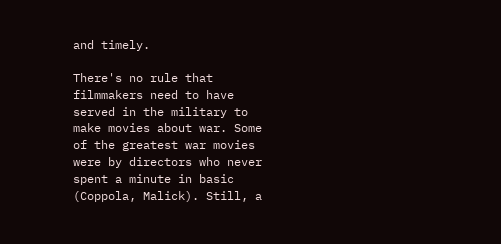and timely.

There's no rule that filmmakers need to have served in the military to make movies about war. Some of the greatest war movies were by directors who never spent a minute in basic (Coppola, Malick). Still, a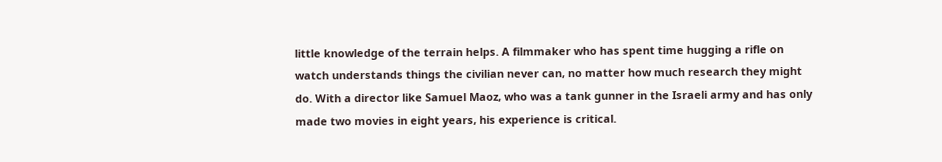little knowledge of the terrain helps. A filmmaker who has spent time hugging a rifle on watch understands things the civilian never can, no matter how much research they might do. With a director like Samuel Maoz, who was a tank gunner in the Israeli army and has only made two movies in eight years, his experience is critical.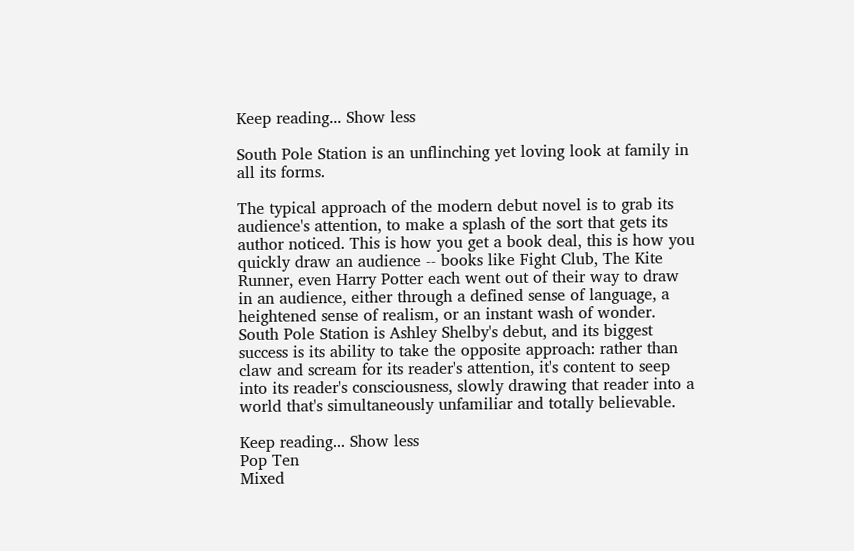Keep reading... Show less

South Pole Station is an unflinching yet loving look at family in all its forms.

The typical approach of the modern debut novel is to grab its audience's attention, to make a splash of the sort that gets its author noticed. This is how you get a book deal, this is how you quickly draw an audience -- books like Fight Club, The Kite Runner, even Harry Potter each went out of their way to draw in an audience, either through a defined sense of language, a heightened sense of realism, or an instant wash of wonder. South Pole Station is Ashley Shelby's debut, and its biggest success is its ability to take the opposite approach: rather than claw and scream for its reader's attention, it's content to seep into its reader's consciousness, slowly drawing that reader into a world that's simultaneously unfamiliar and totally believable.

Keep reading... Show less
Pop Ten
Mixed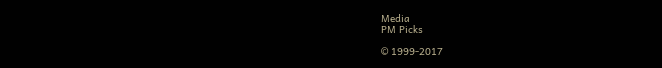Media
PM Picks

© 1999-2017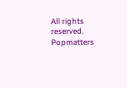All rights reserved.
Popmatters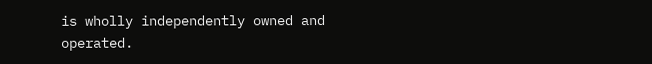is wholly independently owned and operated.